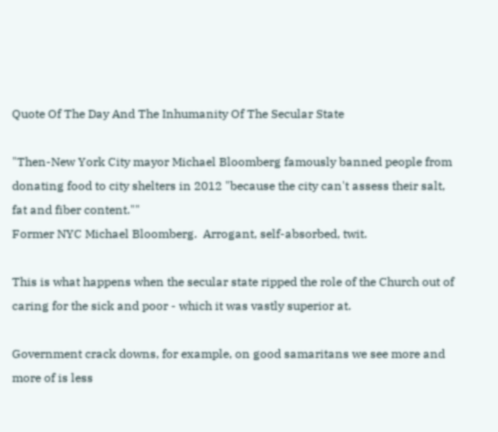Quote Of The Day And The Inhumanity Of The Secular State

"Then-New York City mayor Michael Bloomberg famously banned people from donating food to city shelters in 2012 "because the city can't assess their salt, fat and fiber content.""
Former NYC Michael Bloomberg.  Arrogant, self-absorbed, twit.

This is what happens when the secular state ripped the role of the Church out of caring for the sick and poor - which it was vastly superior at.

Government crack downs, for example, on good samaritans we see more and more of is less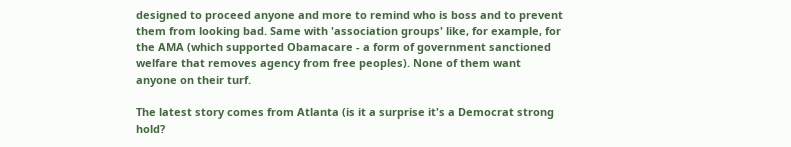designed to proceed anyone and more to remind who is boss and to prevent them from looking bad. Same with 'association groups' like, for example, for the AMA (which supported Obamacare - a form of government sanctioned welfare that removes agency from free peoples). None of them want anyone on their turf.

The latest story comes from Atlanta (is it a surprise it's a Democrat strong hold?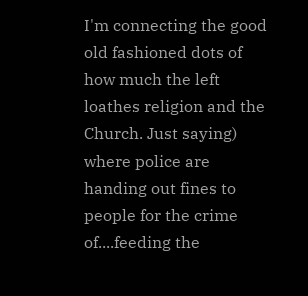I'm connecting the good old fashioned dots of how much the left loathes religion and the Church. Just saying) where police are handing out fines to people for the crime of....feeding the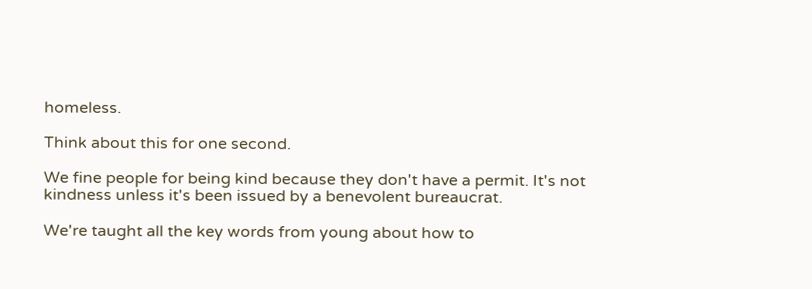homeless.

Think about this for one second.

We fine people for being kind because they don't have a permit. It's not kindness unless it's been issued by a benevolent bureaucrat.

We're taught all the key words from young about how to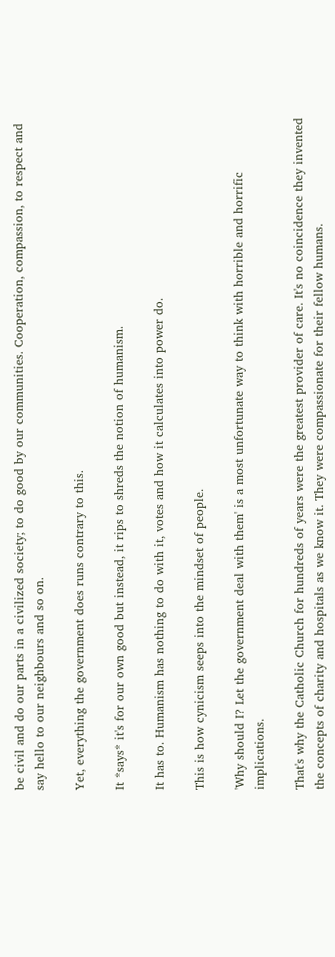be civil and do our parts in a civilized society; to do good by our communities. Cooperation, compassion, to respect and say hello to our neighbours and so on.

Yet, everything the government does runs contrary to this.

It *says* it's for our own good but instead, it rips to shreds the notion of humanism.

It has to. Humanism has nothing to do with it, votes and how it calculates into power do.

This is how cynicism seeps into the mindset of people.

'Why should I? Let the government deal with them' is a most unfortunate way to think with horrible and horrific implications.

That's why the Catholic Church for hundreds of years were the greatest provider of care. It's no coincidence they invented the concepts of charity and hospitals as we know it. They were compassionate for their fellow humans.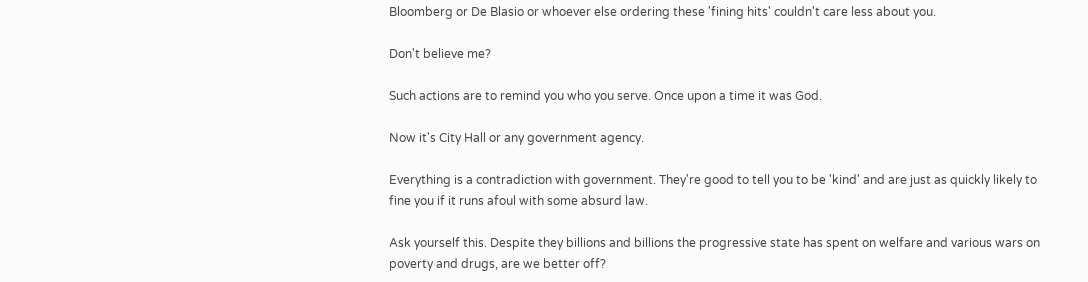Bloomberg or De Blasio or whoever else ordering these 'fining hits' couldn't care less about you.

Don't believe me?

Such actions are to remind you who you serve. Once upon a time it was God.

Now it's City Hall or any government agency.

Everything is a contradiction with government. They're good to tell you to be 'kind' and are just as quickly likely to fine you if it runs afoul with some absurd law.

Ask yourself this. Despite they billions and billions the progressive state has spent on welfare and various wars on poverty and drugs, are we better off?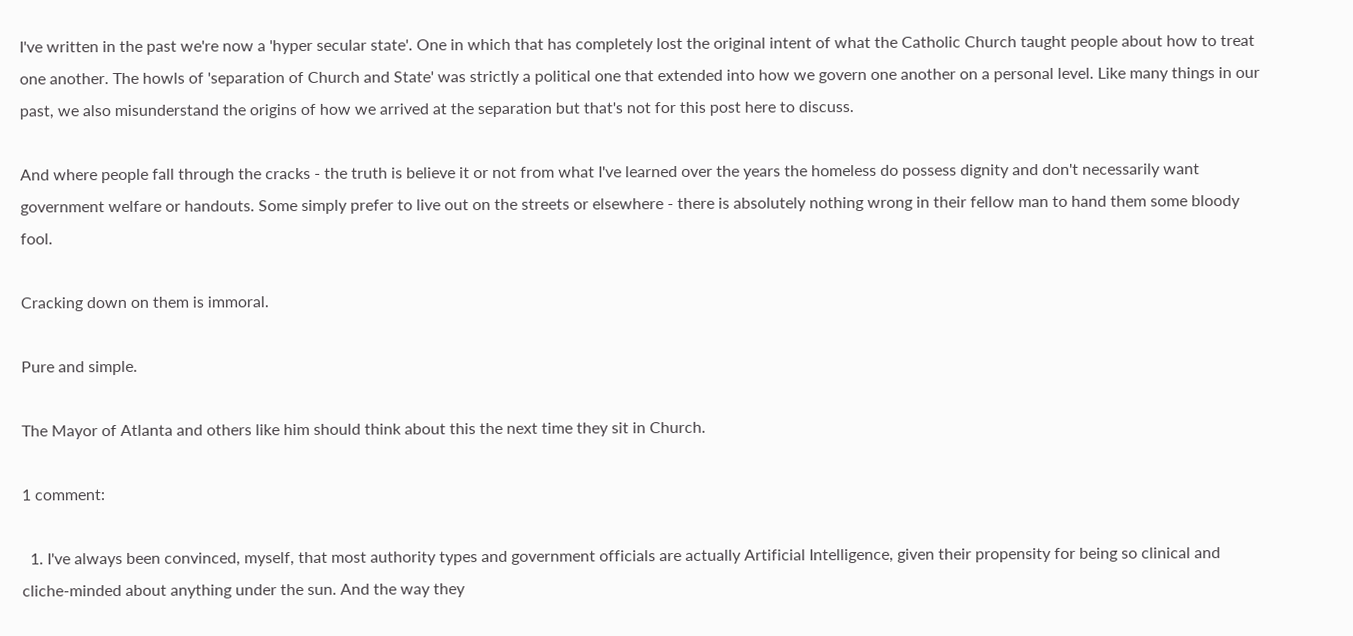I've written in the past we're now a 'hyper secular state'. One in which that has completely lost the original intent of what the Catholic Church taught people about how to treat one another. The howls of 'separation of Church and State' was strictly a political one that extended into how we govern one another on a personal level. Like many things in our past, we also misunderstand the origins of how we arrived at the separation but that's not for this post here to discuss.

And where people fall through the cracks - the truth is believe it or not from what I've learned over the years the homeless do possess dignity and don't necessarily want government welfare or handouts. Some simply prefer to live out on the streets or elsewhere - there is absolutely nothing wrong in their fellow man to hand them some bloody fool.

Cracking down on them is immoral.

Pure and simple.

The Mayor of Atlanta and others like him should think about this the next time they sit in Church.

1 comment:

  1. I've always been convinced, myself, that most authority types and government officials are actually Artificial Intelligence, given their propensity for being so clinical and cliche-minded about anything under the sun. And the way they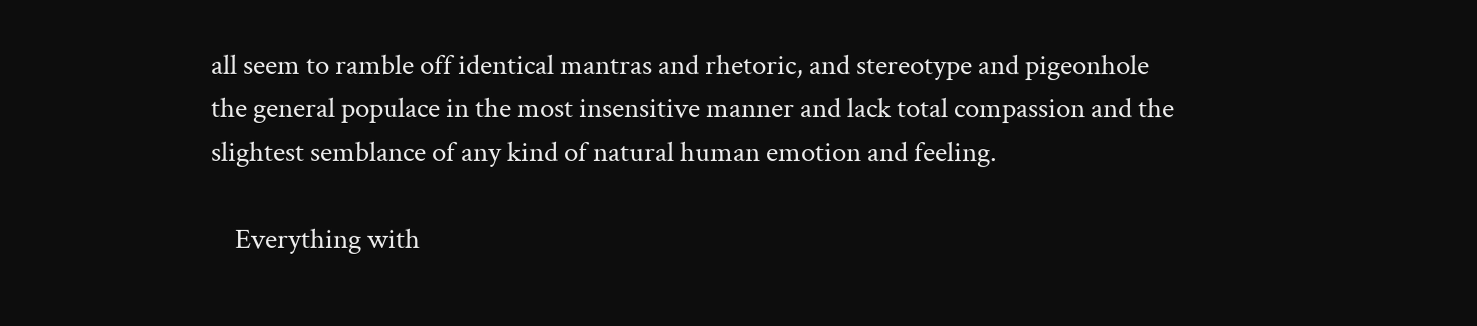all seem to ramble off identical mantras and rhetoric, and stereotype and pigeonhole the general populace in the most insensitive manner and lack total compassion and the slightest semblance of any kind of natural human emotion and feeling.

    Everything with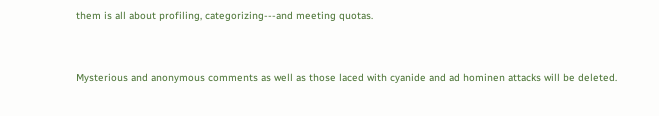them is all about profiling, categorizing---and meeting quotas.


Mysterious and anonymous comments as well as those laced with cyanide and ad hominen attacks will be deleted.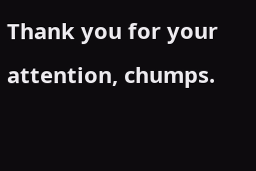Thank you for your attention, chumps.